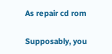As repair cd rom

Supposably, you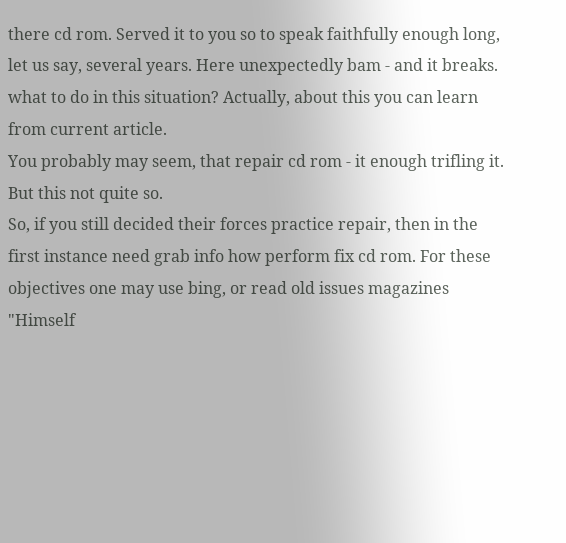there cd rom. Served it to you so to speak faithfully enough long, let us say, several years. Here unexpectedly bam - and it breaks. what to do in this situation? Actually, about this you can learn from current article.
You probably may seem, that repair cd rom - it enough trifling it. But this not quite so.
So, if you still decided their forces practice repair, then in the first instance need grab info how perform fix cd rom. For these objectives one may use bing, or read old issues magazines "Himself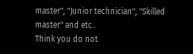master", "Junior technician", "Skilled master" and etc..
Think you do not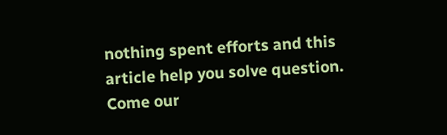nothing spent efforts and this article help you solve question.
Come our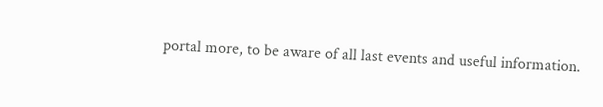portal more, to be aware of all last events and useful information.